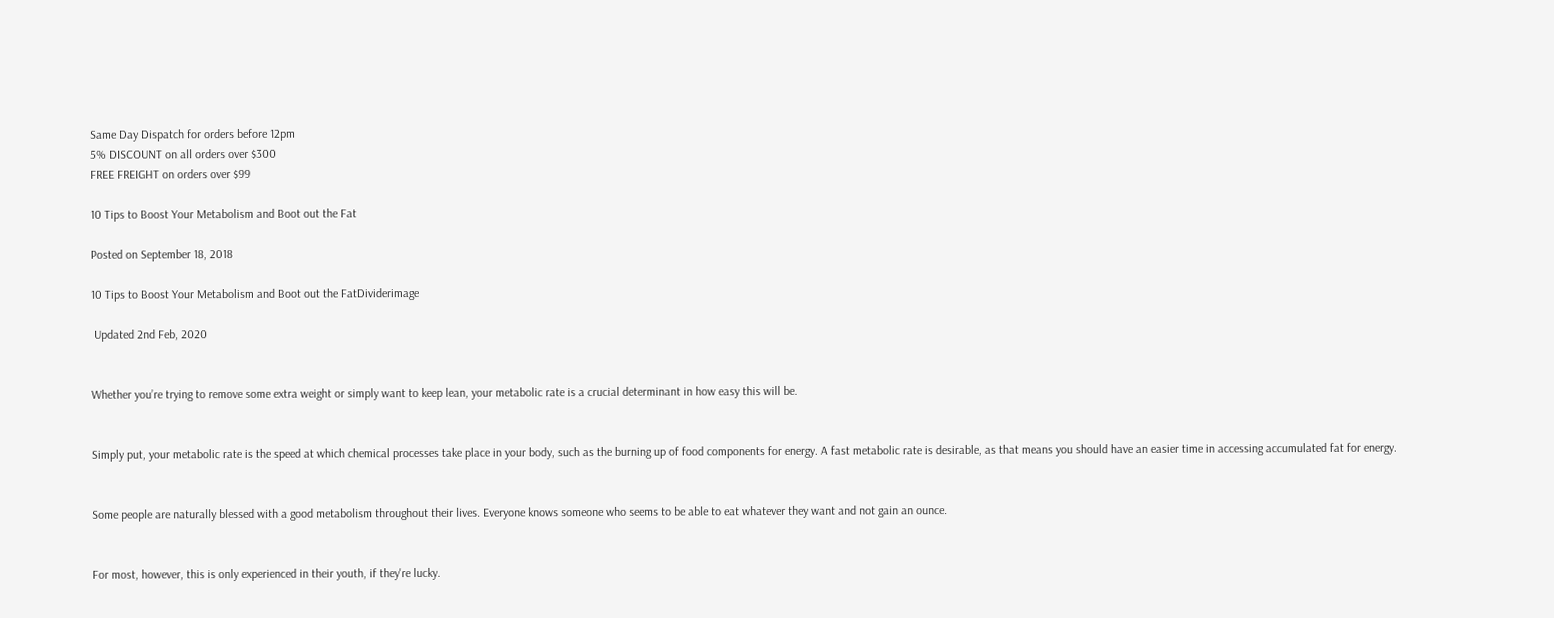Same Day Dispatch for orders before 12pm
5% DISCOUNT on all orders over $300
FREE FREIGHT on orders over $99

10 Tips to Boost Your Metabolism and Boot out the Fat

Posted on September 18, 2018

10 Tips to Boost Your Metabolism and Boot out the FatDividerimage

 Updated 2nd Feb, 2020


Whether you’re trying to remove some extra weight or simply want to keep lean, your metabolic rate is a crucial determinant in how easy this will be.


Simply put, your metabolic rate is the speed at which chemical processes take place in your body, such as the burning up of food components for energy. A fast metabolic rate is desirable, as that means you should have an easier time in accessing accumulated fat for energy.


Some people are naturally blessed with a good metabolism throughout their lives. Everyone knows someone who seems to be able to eat whatever they want and not gain an ounce.


For most, however, this is only experienced in their youth, if they're lucky.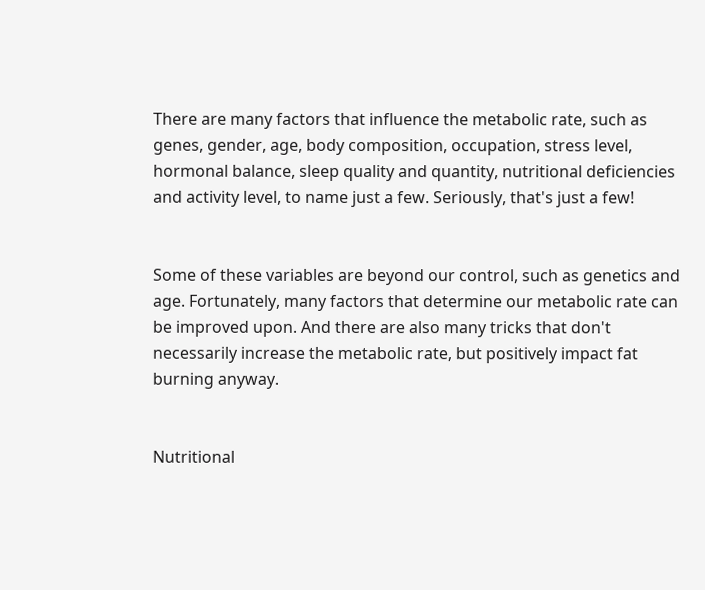There are many factors that influence the metabolic rate, such as genes, gender, age, body composition, occupation, stress level, hormonal balance, sleep quality and quantity, nutritional deficiencies and activity level, to name just a few. Seriously, that's just a few!


Some of these variables are beyond our control, such as genetics and age. Fortunately, many factors that determine our metabolic rate can be improved upon. And there are also many tricks that don't necessarily increase the metabolic rate, but positively impact fat burning anyway.


Nutritional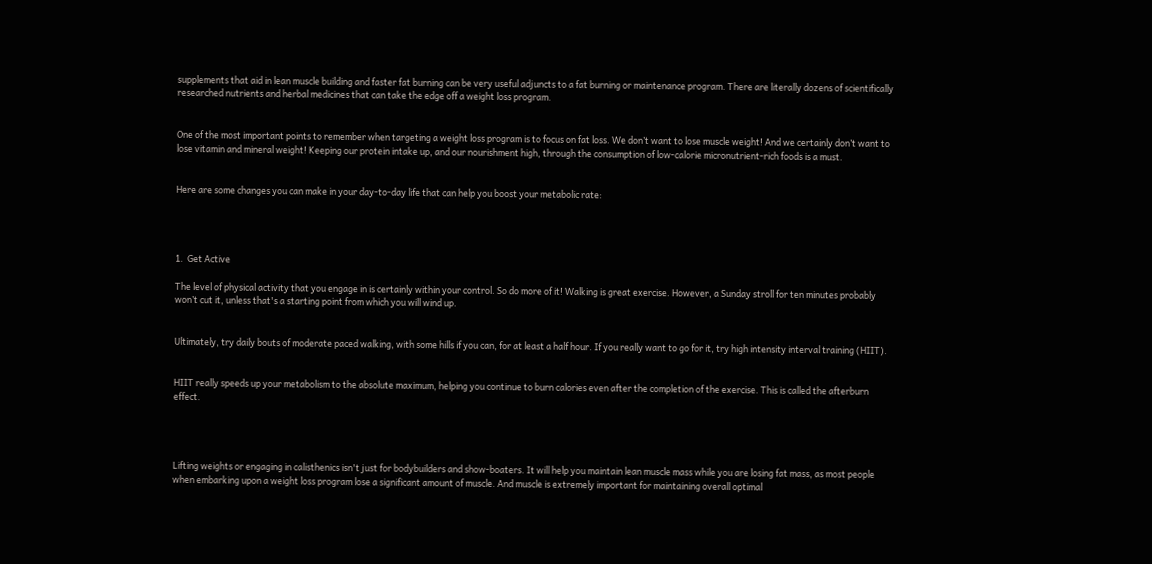supplements that aid in lean muscle building and faster fat burning can be very useful adjuncts to a fat burning or maintenance program. There are literally dozens of scientifically researched nutrients and herbal medicines that can take the edge off a weight loss program.


One of the most important points to remember when targeting a weight loss program is to focus on fat loss. We don’t want to lose muscle weight! And we certainly don’t want to lose vitamin and mineral weight! Keeping our protein intake up, and our nourishment high, through the consumption of low-calorie micronutrient-rich foods is a must.


Here are some changes you can make in your day-to-day life that can help you boost your metabolic rate:




1.  Get Active

The level of physical activity that you engage in is certainly within your control. So do more of it! Walking is great exercise. However, a Sunday stroll for ten minutes probably won’t cut it, unless that's a starting point from which you will wind up.


Ultimately, try daily bouts of moderate paced walking, with some hills if you can, for at least a half hour. If you really want to go for it, try high intensity interval training (HIIT).


HIIT really speeds up your metabolism to the absolute maximum, helping you continue to burn calories even after the completion of the exercise. This is called the afterburn effect.




Lifting weights or engaging in calisthenics isn't just for bodybuilders and show-boaters. It will help you maintain lean muscle mass while you are losing fat mass, as most people when embarking upon a weight loss program lose a significant amount of muscle. And muscle is extremely important for maintaining overall optimal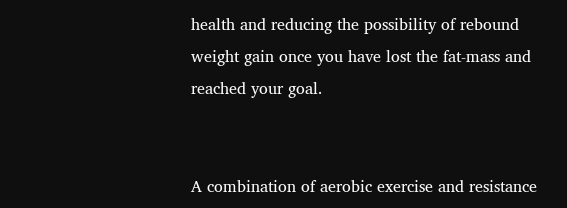health and reducing the possibility of rebound weight gain once you have lost the fat-mass and reached your goal.


A combination of aerobic exercise and resistance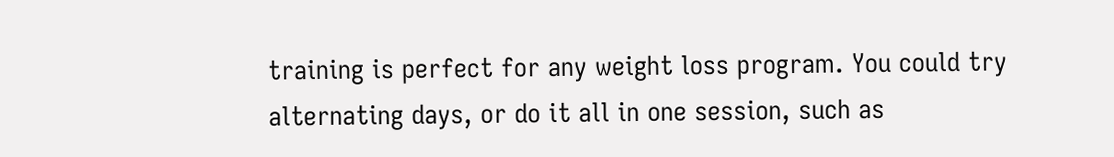training is perfect for any weight loss program. You could try alternating days, or do it all in one session, such as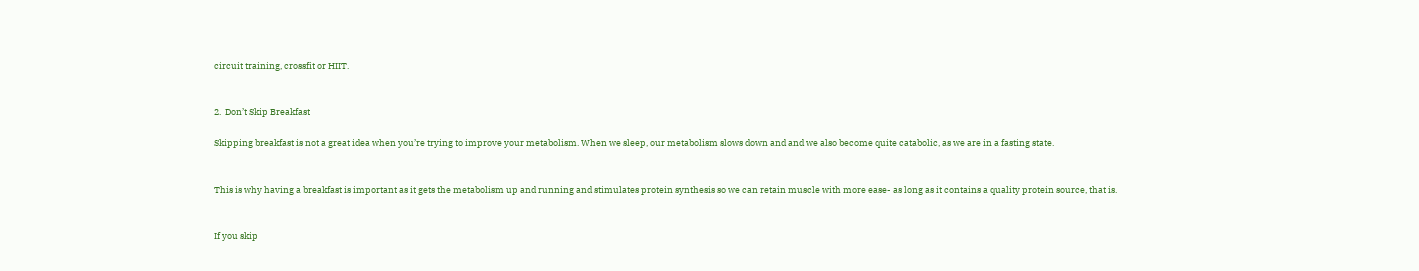circuit training, crossfit or HIIT.


2.  Don’t Skip Breakfast

Skipping breakfast is not a great idea when you’re trying to improve your metabolism. When we sleep, our metabolism slows down and and we also become quite catabolic, as we are in a fasting state.


This is why having a breakfast is important as it gets the metabolism up and running and stimulates protein synthesis so we can retain muscle with more ease- as long as it contains a quality protein source, that is.


If you skip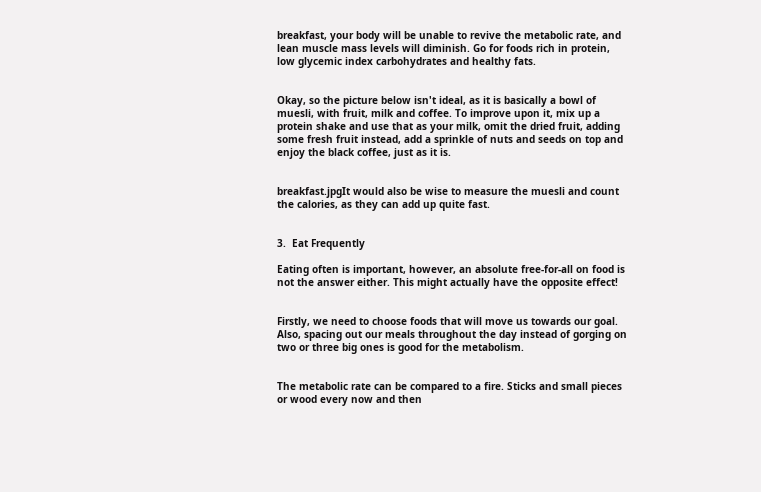breakfast, your body will be unable to revive the metabolic rate, and lean muscle mass levels will diminish. Go for foods rich in protein, low glycemic index carbohydrates and healthy fats.


Okay, so the picture below isn't ideal, as it is basically a bowl of muesli, with fruit, milk and coffee. To improve upon it, mix up a protein shake and use that as your milk, omit the dried fruit, adding some fresh fruit instead, add a sprinkle of nuts and seeds on top and enjoy the black coffee, just as it is.


breakfast.jpgIt would also be wise to measure the muesli and count the calories, as they can add up quite fast.


3.  Eat Frequently

Eating often is important, however, an absolute free-for-all on food is not the answer either. This might actually have the opposite effect!


Firstly, we need to choose foods that will move us towards our goal. Also, spacing out our meals throughout the day instead of gorging on two or three big ones is good for the metabolism.


The metabolic rate can be compared to a fire. Sticks and small pieces or wood every now and then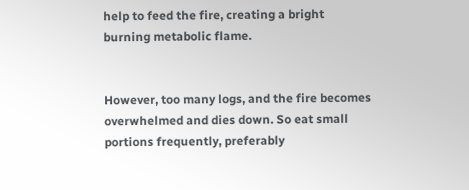help to feed the fire, creating a bright burning metabolic flame.


However, too many logs, and the fire becomes overwhelmed and dies down. So eat small portions frequently, preferably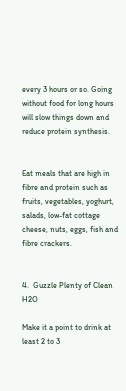every 3 hours or so. Going without food for long hours will slow things down and reduce protein synthesis.


Eat meals that are high in fibre and protein such as fruits, vegetables, yoghurt, salads, low-fat cottage cheese, nuts, eggs, fish and fibre crackers.


4.  Guzzle Plenty of Clean H2O

Make it a point to drink at least 2 to 3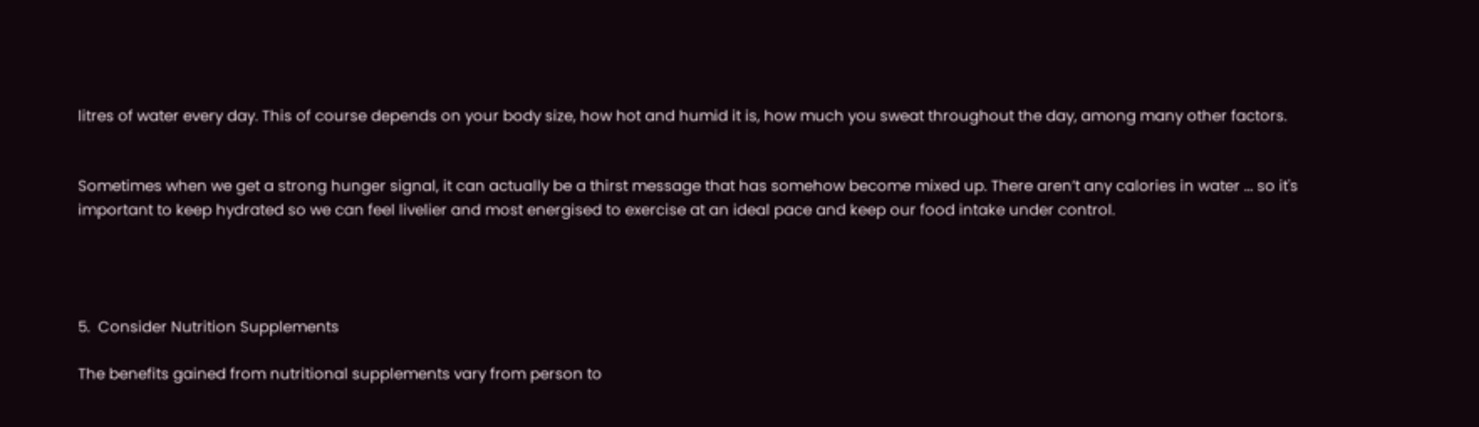litres of water every day. This of course depends on your body size, how hot and humid it is, how much you sweat throughout the day, among many other factors.


Sometimes when we get a strong hunger signal, it can actually be a thirst message that has somehow become mixed up. There aren’t any calories in water ... so it's important to keep hydrated so we can feel livelier and most energised to exercise at an ideal pace and keep our food intake under control.




5.  Consider Nutrition Supplements

The benefits gained from nutritional supplements vary from person to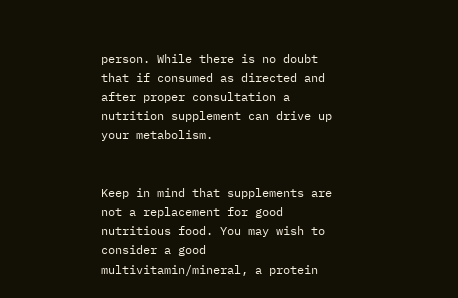person. While there is no doubt that if consumed as directed and after proper consultation a nutrition supplement can drive up your metabolism.


Keep in mind that supplements are not a replacement for good nutritious food. You may wish to consider a good multivitamin/mineral, a protein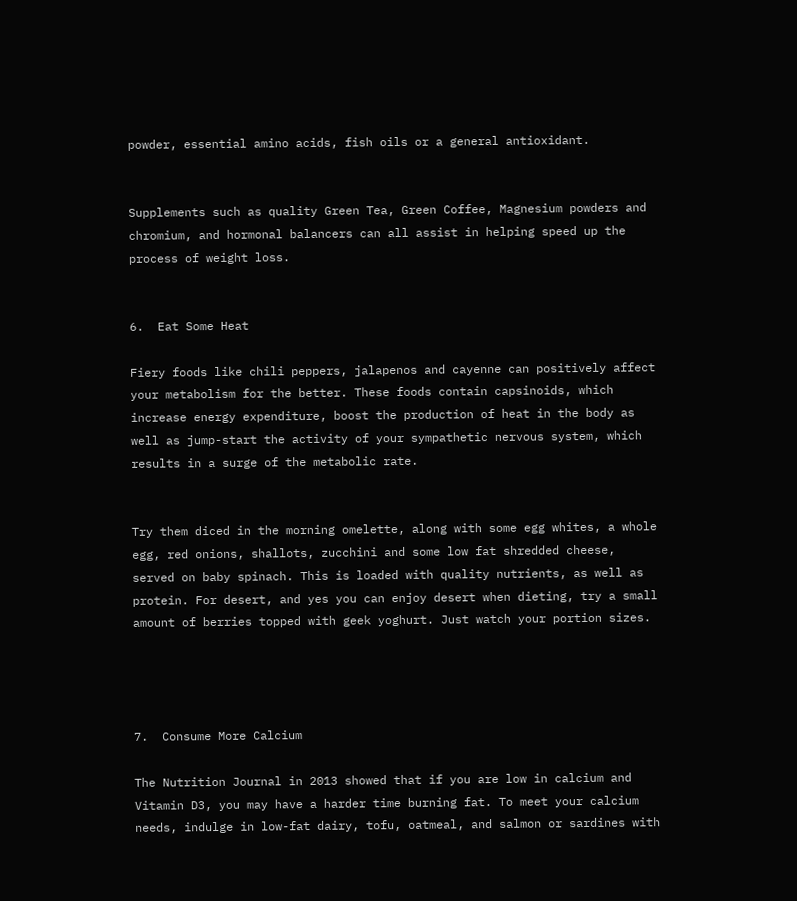powder, essential amino acids, fish oils or a general antioxidant.


Supplements such as quality Green Tea, Green Coffee, Magnesium powders and chromium, and hormonal balancers can all assist in helping speed up the process of weight loss.


6.  Eat Some Heat

Fiery foods like chili peppers, jalapenos and cayenne can positively affect your metabolism for the better. These foods contain capsinoids, which increase energy expenditure, boost the production of heat in the body as well as jump-start the activity of your sympathetic nervous system, which results in a surge of the metabolic rate.


Try them diced in the morning omelette, along with some egg whites, a whole egg, red onions, shallots, zucchini and some low fat shredded cheese, served on baby spinach. This is loaded with quality nutrients, as well as protein. For desert, and yes you can enjoy desert when dieting, try a small amount of berries topped with geek yoghurt. Just watch your portion sizes.




7.  Consume More Calcium

The Nutrition Journal in 2013 showed that if you are low in calcium and Vitamin D3, you may have a harder time burning fat. To meet your calcium needs, indulge in low-fat dairy, tofu, oatmeal, and salmon or sardines with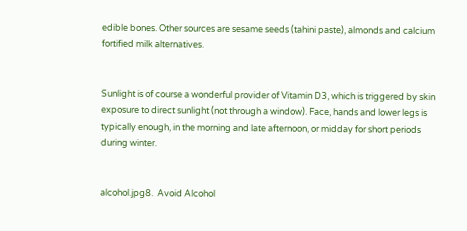edible bones. Other sources are sesame seeds (tahini paste), almonds and calcium fortified milk alternatives.


Sunlight is of course a wonderful provider of Vitamin D3, which is triggered by skin exposure to direct sunlight (not through a window). Face, hands and lower legs is typically enough, in the morning and late afternoon, or midday for short periods during winter.


alcohol.jpg8.  Avoid Alcohol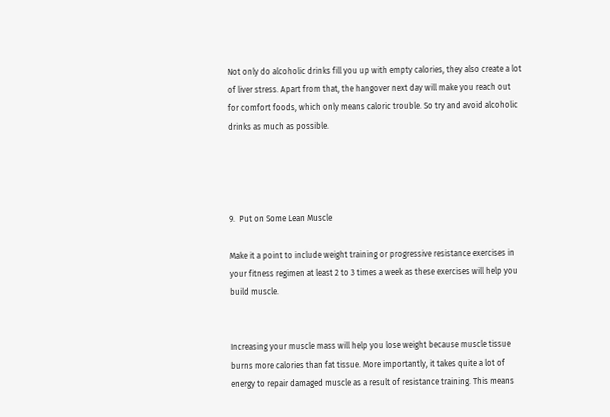Not only do alcoholic drinks fill you up with empty calories, they also create a lot of liver stress. Apart from that, the hangover next day will make you reach out for comfort foods, which only means caloric trouble. So try and avoid alcoholic drinks as much as possible.




9.  Put on Some Lean Muscle

Make it a point to include weight training or progressive resistance exercises in your fitness regimen at least 2 to 3 times a week as these exercises will help you build muscle.


Increasing your muscle mass will help you lose weight because muscle tissue burns more calories than fat tissue. More importantly, it takes quite a lot of energy to repair damaged muscle as a result of resistance training. This means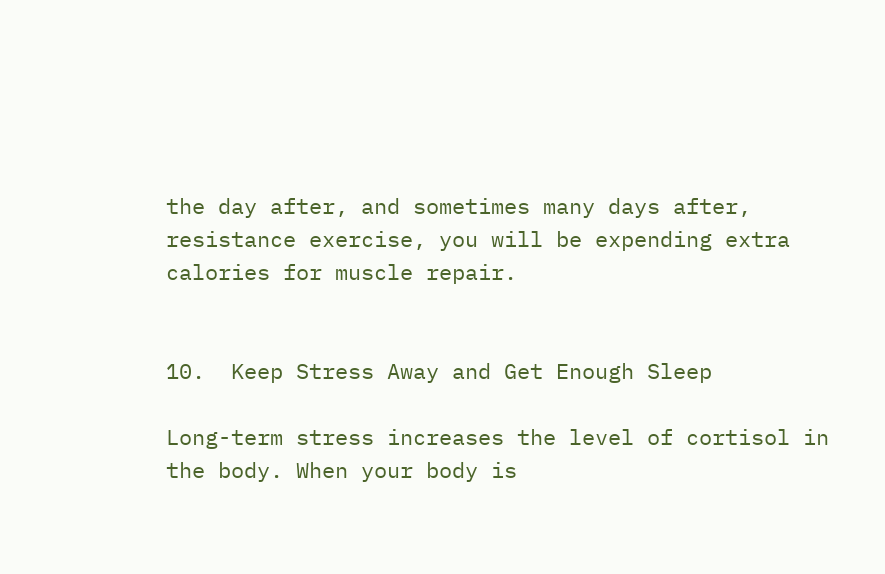the day after, and sometimes many days after, resistance exercise, you will be expending extra calories for muscle repair.


10.  Keep Stress Away and Get Enough Sleep

Long-term stress increases the level of cortisol in the body. When your body is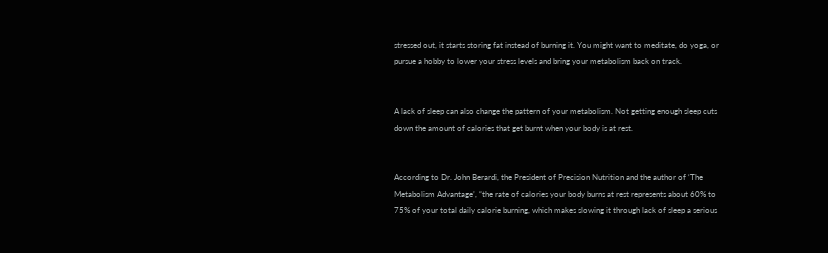stressed out, it starts storing fat instead of burning it. You might want to meditate, do yoga, or pursue a hobby to lower your stress levels and bring your metabolism back on track.


A lack of sleep can also change the pattern of your metabolism. Not getting enough sleep cuts down the amount of calories that get burnt when your body is at rest.


According to Dr. John Berardi, the President of Precision Nutrition and the author of ‘The Metabolism Advantage’, “the rate of calories your body burns at rest represents about 60% to 75% of your total daily calorie burning, which makes slowing it through lack of sleep a serious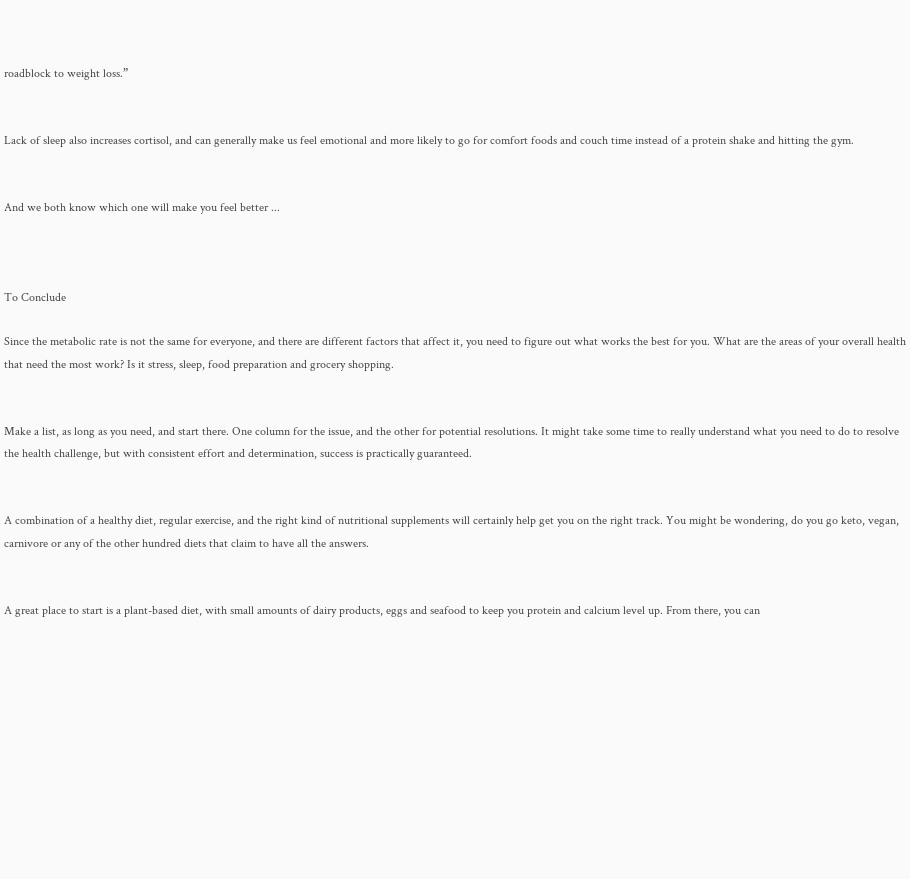roadblock to weight loss.”


Lack of sleep also increases cortisol, and can generally make us feel emotional and more likely to go for comfort foods and couch time instead of a protein shake and hitting the gym.


And we both know which one will make you feel better ...



To Conclude

Since the metabolic rate is not the same for everyone, and there are different factors that affect it, you need to figure out what works the best for you. What are the areas of your overall health that need the most work? Is it stress, sleep, food preparation and grocery shopping.


Make a list, as long as you need, and start there. One column for the issue, and the other for potential resolutions. It might take some time to really understand what you need to do to resolve the health challenge, but with consistent effort and determination, success is practically guaranteed.


A combination of a healthy diet, regular exercise, and the right kind of nutritional supplements will certainly help get you on the right track. You might be wondering, do you go keto, vegan, carnivore or any of the other hundred diets that claim to have all the answers.


A great place to start is a plant-based diet, with small amounts of dairy products, eggs and seafood to keep you protein and calcium level up. From there, you can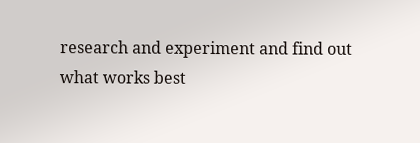research and experiment and find out what works best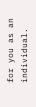for you as an individual.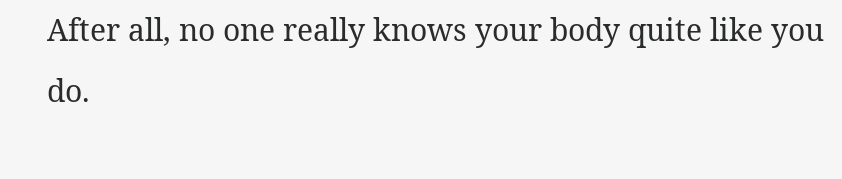After all, no one really knows your body quite like you do.